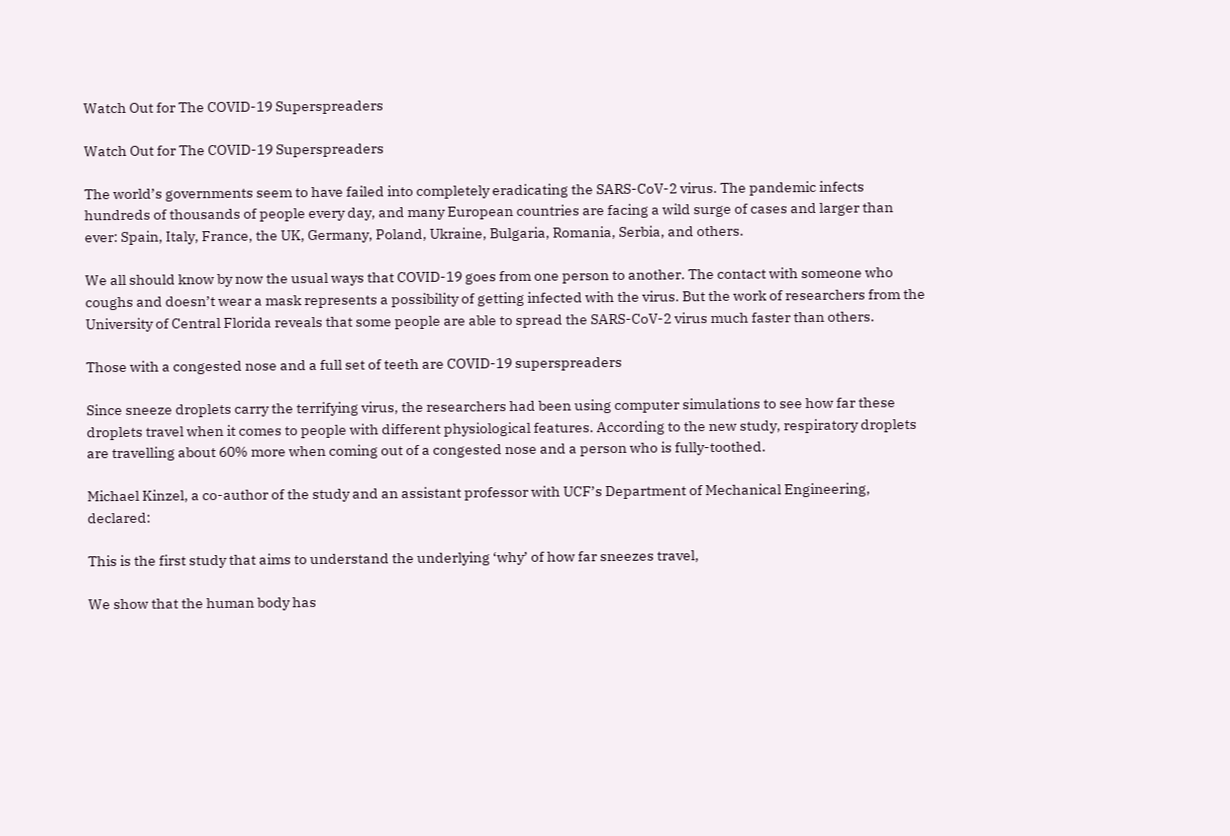Watch Out for The COVID-19 Superspreaders

Watch Out for The COVID-19 Superspreaders

The world’s governments seem to have failed into completely eradicating the SARS-CoV-2 virus. The pandemic infects hundreds of thousands of people every day, and many European countries are facing a wild surge of cases and larger than ever: Spain, Italy, France, the UK, Germany, Poland, Ukraine, Bulgaria, Romania, Serbia, and others.

We all should know by now the usual ways that COVID-19 goes from one person to another. The contact with someone who coughs and doesn’t wear a mask represents a possibility of getting infected with the virus. But the work of researchers from the University of Central Florida reveals that some people are able to spread the SARS-CoV-2 virus much faster than others.

Those with a congested nose and a full set of teeth are COVID-19 superspreaders

Since sneeze droplets carry the terrifying virus, the researchers had been using computer simulations to see how far these droplets travel when it comes to people with different physiological features. According to the new study, respiratory droplets are travelling about 60% more when coming out of a congested nose and a person who is fully-toothed.

Michael Kinzel, a co-author of the study and an assistant professor with UCF’s Department of Mechanical Engineering, declared:

This is the first study that aims to understand the underlying ‘why’ of how far sneezes travel,

We show that the human body has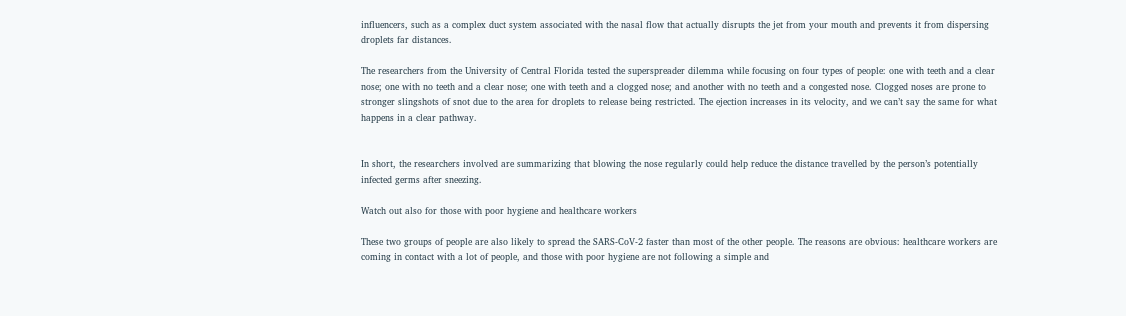influencers, such as a complex duct system associated with the nasal flow that actually disrupts the jet from your mouth and prevents it from dispersing droplets far distances.

The researchers from the University of Central Florida tested the superspreader dilemma while focusing on four types of people: one with teeth and a clear nose; one with no teeth and a clear nose; one with teeth and a clogged nose; and another with no teeth and a congested nose. Clogged noses are prone to stronger slingshots of snot due to the area for droplets to release being restricted. The ejection increases in its velocity, and we can’t say the same for what happens in a clear pathway.


In short, the researchers involved are summarizing that blowing the nose regularly could help reduce the distance travelled by the person’s potentially infected germs after sneezing.

Watch out also for those with poor hygiene and healthcare workers

These two groups of people are also likely to spread the SARS-CoV-2 faster than most of the other people. The reasons are obvious: healthcare workers are coming in contact with a lot of people, and those with poor hygiene are not following a simple and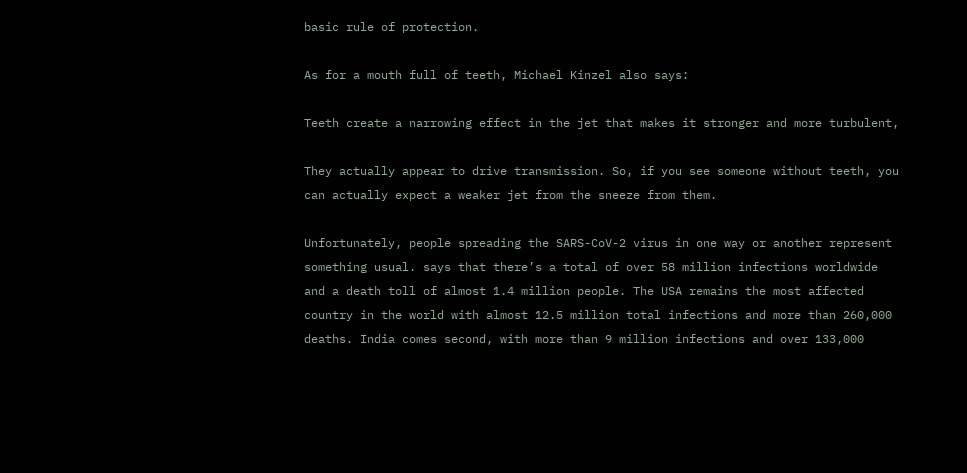basic rule of protection.

As for a mouth full of teeth, Michael Kinzel also says:

Teeth create a narrowing effect in the jet that makes it stronger and more turbulent,

They actually appear to drive transmission. So, if you see someone without teeth, you can actually expect a weaker jet from the sneeze from them.

Unfortunately, people spreading the SARS-CoV-2 virus in one way or another represent something usual. says that there’s a total of over 58 million infections worldwide and a death toll of almost 1.4 million people. The USA remains the most affected country in the world with almost 12.5 million total infections and more than 260,000 deaths. India comes second, with more than 9 million infections and over 133,000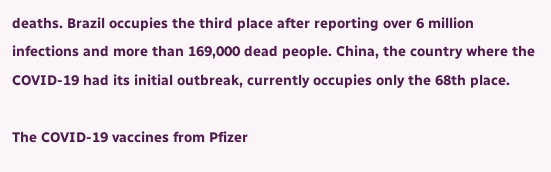deaths. Brazil occupies the third place after reporting over 6 million infections and more than 169,000 dead people. China, the country where the COVID-19 had its initial outbreak, currently occupies only the 68th place.

The COVID-19 vaccines from Pfizer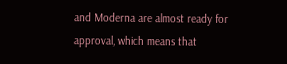and Moderna are almost ready for approval, which means that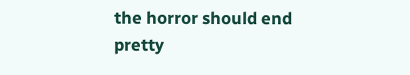the horror should end pretty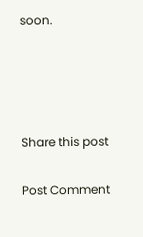soon.




Share this post

Post Comment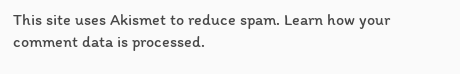This site uses Akismet to reduce spam. Learn how your comment data is processed.